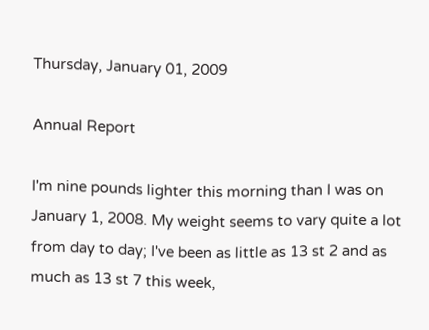Thursday, January 01, 2009

Annual Report

I'm nine pounds lighter this morning than I was on January 1, 2008. My weight seems to vary quite a lot from day to day; I've been as little as 13 st 2 and as much as 13 st 7 this week,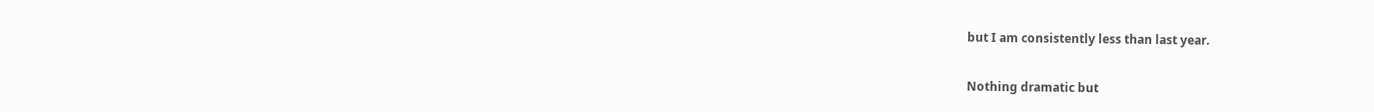but I am consistently less than last year.

Nothing dramatic but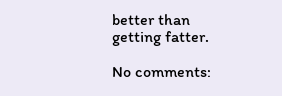better than getting fatter.

No comments: